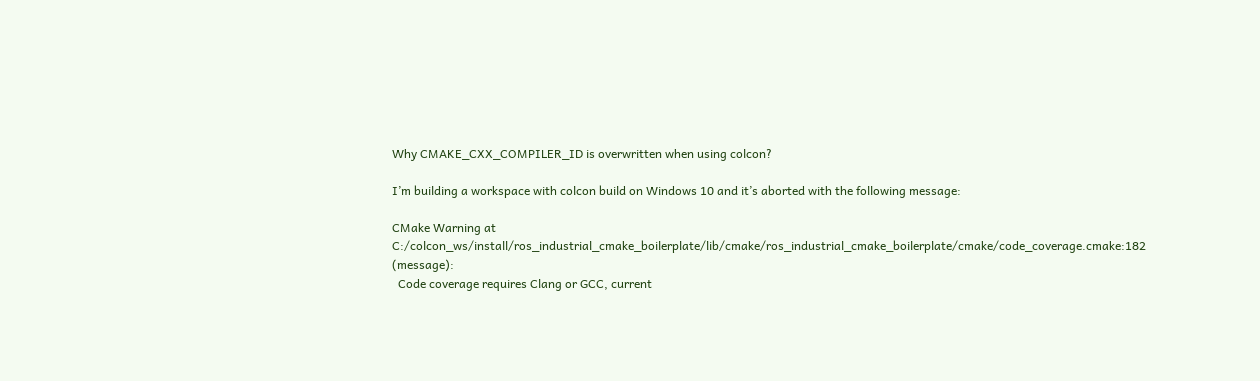Why CMAKE_CXX_COMPILER_ID is overwritten when using colcon?

I’m building a workspace with colcon build on Windows 10 and it’s aborted with the following message:

CMake Warning at C:/colcon_ws/install/ros_industrial_cmake_boilerplate/lib/cmake/ros_industrial_cmake_boilerplate/cmake/code_coverage.cmake:182 (message):
  Code coverage requires Clang or GCC, current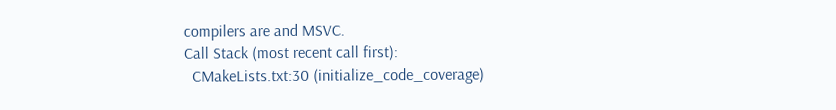compilers are and MSVC.
Call Stack (most recent call first):
  CMakeLists.txt:30 (initialize_code_coverage)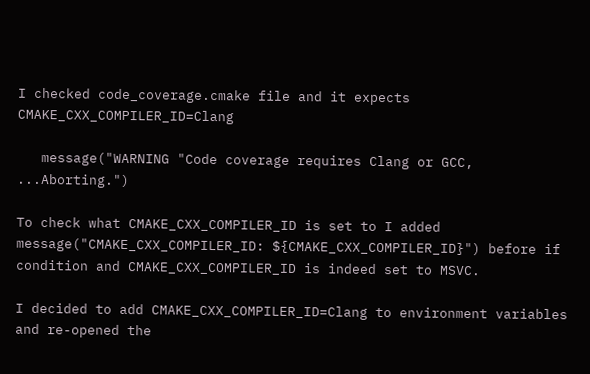I checked code_coverage.cmake file and it expects CMAKE_CXX_COMPILER_ID=Clang

   message("WARNING "Code coverage requires Clang or GCC, ...Aborting.")

To check what CMAKE_CXX_COMPILER_ID is set to I added
message("CMAKE_CXX_COMPILER_ID: ${CMAKE_CXX_COMPILER_ID}") before if condition and CMAKE_CXX_COMPILER_ID is indeed set to MSVC.

I decided to add CMAKE_CXX_COMPILER_ID=Clang to environment variables and re-opened the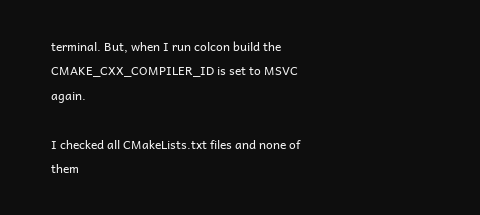terminal. But, when I run colcon build the CMAKE_CXX_COMPILER_ID is set to MSVC again.

I checked all CMakeLists.txt files and none of them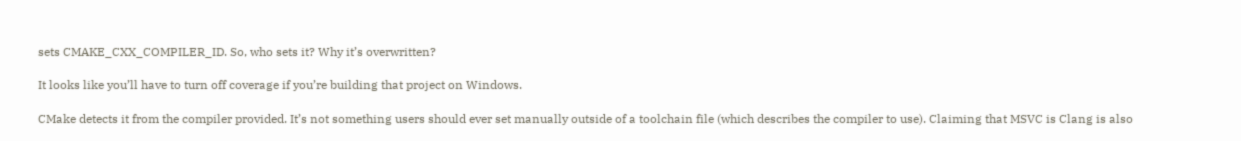sets CMAKE_CXX_COMPILER_ID. So, who sets it? Why it’s overwritten?

It looks like you’ll have to turn off coverage if you’re building that project on Windows.

CMake detects it from the compiler provided. It’s not something users should ever set manually outside of a toolchain file (which describes the compiler to use). Claiming that MSVC is Clang is also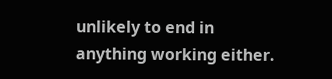unlikely to end in anything working either.